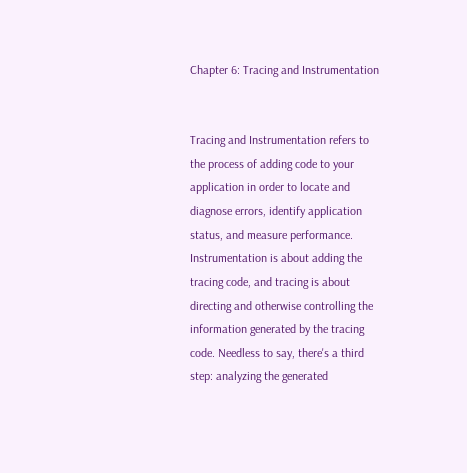Chapter 6: Tracing and Instrumentation


Tracing and Instrumentation refers to the process of adding code to your application in order to locate and diagnose errors, identify application status, and measure performance. Instrumentation is about adding the tracing code, and tracing is about directing and otherwise controlling the information generated by the tracing code. Needless to say, there's a third step: analyzing the generated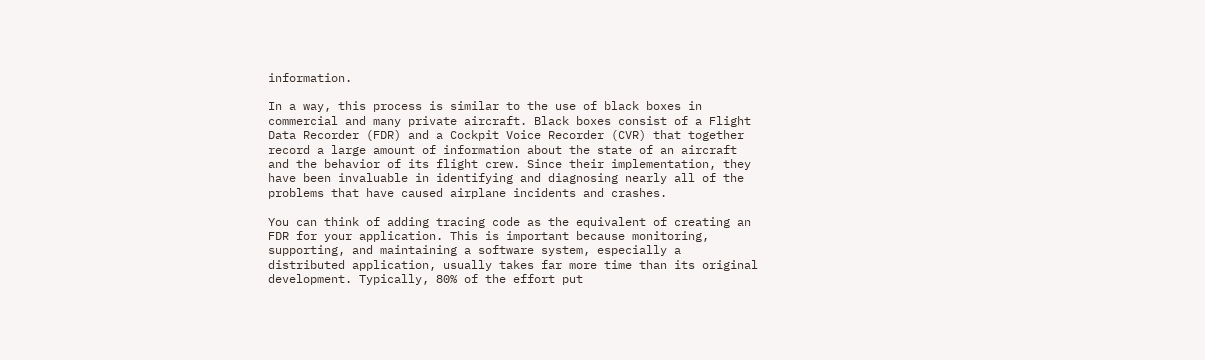information.

In a way, this process is similar to the use of black boxes in commercial and many private aircraft. Black boxes consist of a Flight Data Recorder (FDR) and a Cockpit Voice Recorder (CVR) that together record a large amount of information about the state of an aircraft and the behavior of its flight crew. Since their implementation, they have been invaluable in identifying and diagnosing nearly all of the problems that have caused airplane incidents and crashes.

You can think of adding tracing code as the equivalent of creating an FDR for your application. This is important because monitoring, supporting, and maintaining a software system, especially a distributed application, usually takes far more time than its original development. Typically, 80% of the effort put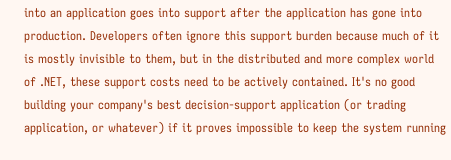into an application goes into support after the application has gone into production. Developers often ignore this support burden because much of it is mostly invisible to them, but in the distributed and more complex world of .NET, these support costs need to be actively contained. It's no good building your company's best decision-support application (or trading application, or whatever) if it proves impossible to keep the system running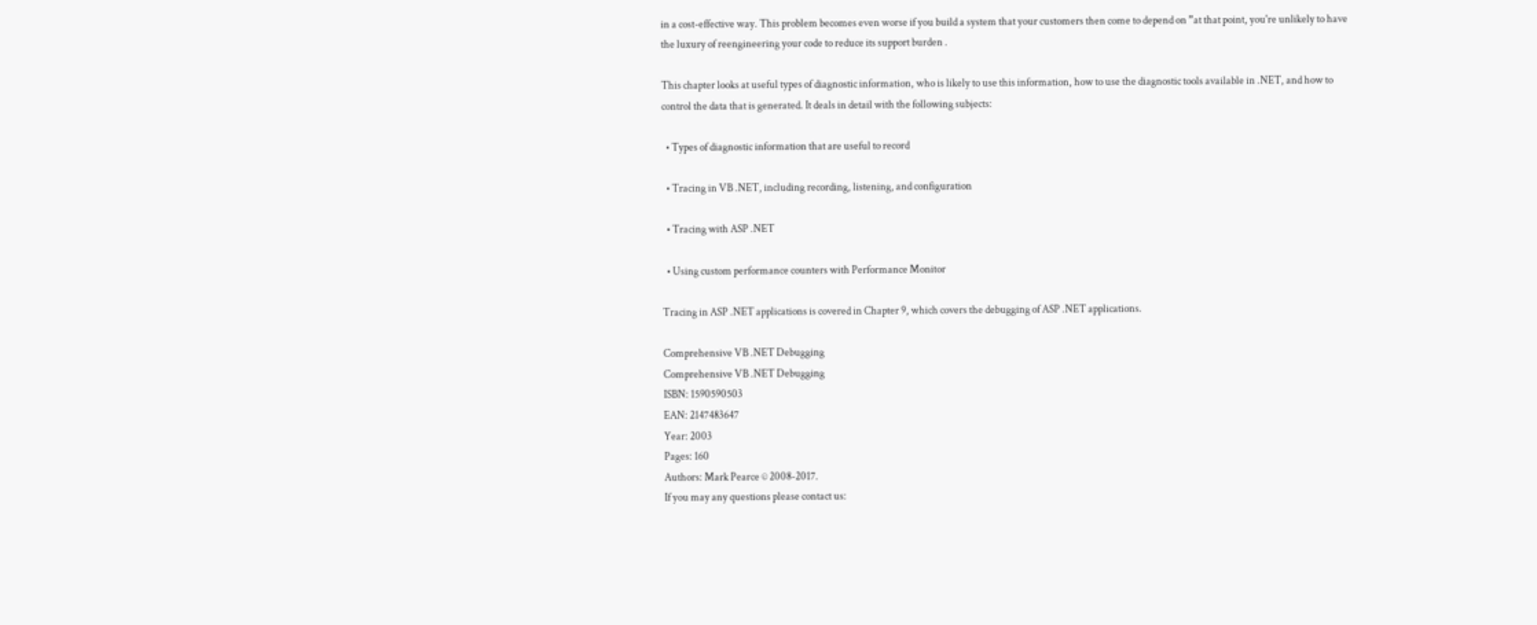in a cost-effective way. This problem becomes even worse if you build a system that your customers then come to depend on ”at that point, you're unlikely to have the luxury of reengineering your code to reduce its support burden .

This chapter looks at useful types of diagnostic information, who is likely to use this information, how to use the diagnostic tools available in .NET, and how to control the data that is generated. It deals in detail with the following subjects:

  • Types of diagnostic information that are useful to record

  • Tracing in VB .NET, including recording, listening, and configuration

  • Tracing with ASP .NET

  • Using custom performance counters with Performance Monitor

Tracing in ASP .NET applications is covered in Chapter 9, which covers the debugging of ASP .NET applications.

Comprehensive VB .NET Debugging
Comprehensive VB .NET Debugging
ISBN: 1590590503
EAN: 2147483647
Year: 2003
Pages: 160
Authors: Mark Pearce © 2008-2017.
If you may any questions please contact us: